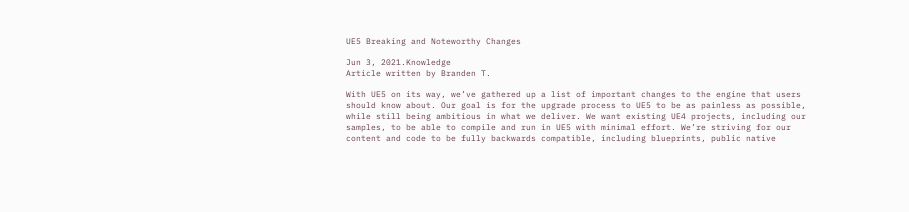UE5 Breaking and Noteworthy Changes

Jun 3, 2021.Knowledge
Article written by Branden T.

With UE5 on its way, we’ve gathered up a list of important changes to the engine that users should know about. Our goal is for the upgrade process to UE5 to be as painless as possible, while still being ambitious in what we deliver. We want existing UE4 projects, including our samples, to be able to compile and run in UE5 with minimal effort. We’re striving for our content and code to be fully backwards compatible, including blueprints, public native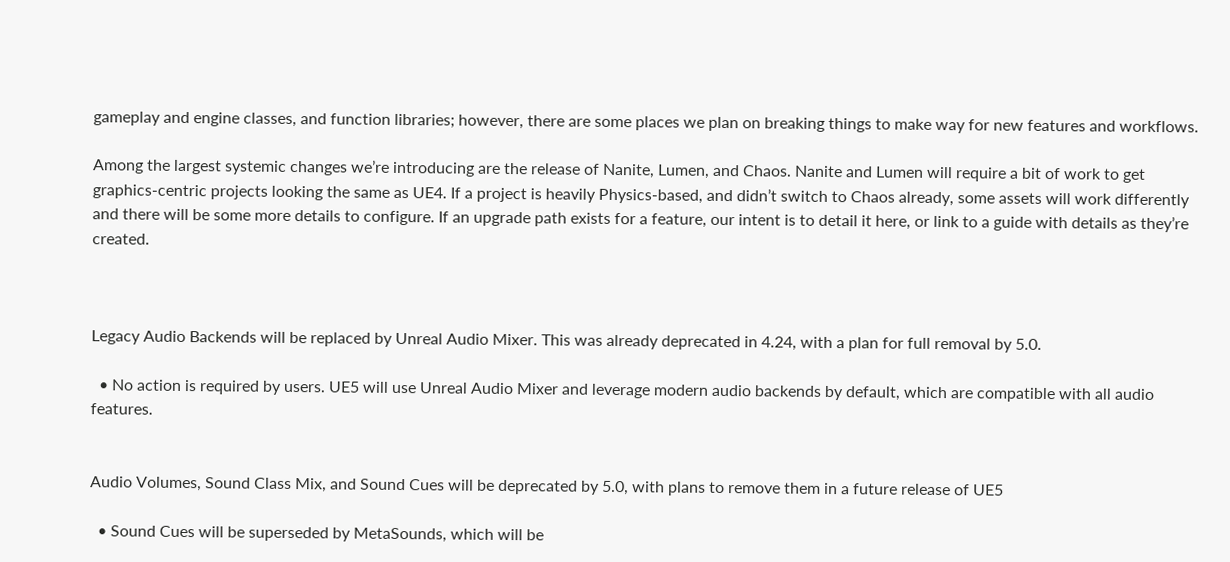gameplay and engine classes, and function libraries; however, there are some places we plan on breaking things to make way for new features and workflows.

Among the largest systemic changes we’re introducing are the release of Nanite, Lumen, and Chaos. Nanite and Lumen will require a bit of work to get graphics-centric projects looking the same as UE4. If a project is heavily Physics-based, and didn’t switch to Chaos already, some assets will work differently and there will be some more details to configure. If an upgrade path exists for a feature, our intent is to detail it here, or link to a guide with details as they’re created.



Legacy Audio Backends will be replaced by Unreal Audio Mixer. This was already deprecated in 4.24, with a plan for full removal by 5.0.

  • No action is required by users. UE5 will use Unreal Audio Mixer and leverage modern audio backends by default, which are compatible with all audio features.


Audio Volumes, Sound Class Mix, and Sound Cues will be deprecated by 5.0, with plans to remove them in a future release of UE5

  • Sound Cues will be superseded by MetaSounds, which will be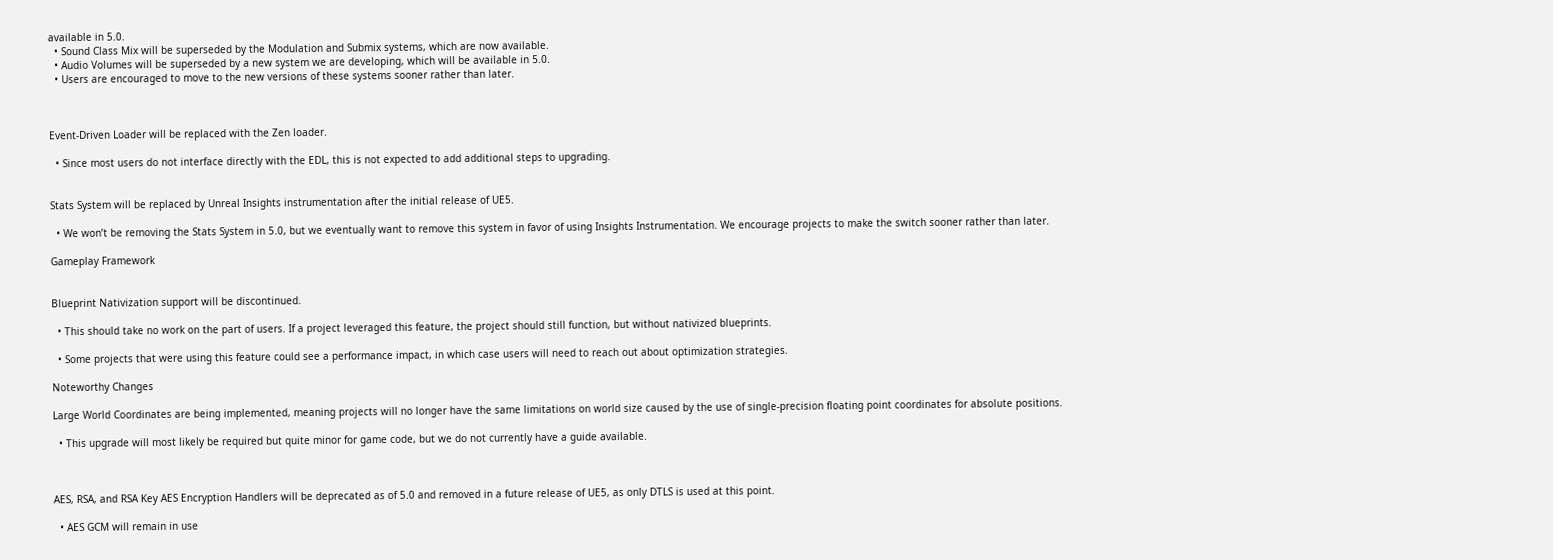available in 5.0.
  • Sound Class Mix will be superseded by the Modulation and Submix systems, which are now available.
  • Audio Volumes will be superseded by a new system we are developing, which will be available in 5.0.
  • Users are encouraged to move to the new versions of these systems sooner rather than later.



Event-Driven Loader will be replaced with the Zen loader.

  • Since most users do not interface directly with the EDL, this is not expected to add additional steps to upgrading.


Stats System will be replaced by Unreal Insights instrumentation after the initial release of UE5.

  • We won’t be removing the Stats System in 5.0, but we eventually want to remove this system in favor of using Insights Instrumentation. We encourage projects to make the switch sooner rather than later.

Gameplay Framework


Blueprint Nativization support will be discontinued.

  • This should take no work on the part of users. If a project leveraged this feature, the project should still function, but without nativized blueprints.

  • Some projects that were using this feature could see a performance impact, in which case users will need to reach out about optimization strategies.

Noteworthy Changes

Large World Coordinates are being implemented, meaning projects will no longer have the same limitations on world size caused by the use of single-precision floating point coordinates for absolute positions.

  • This upgrade will most likely be required but quite minor for game code, but we do not currently have a guide available.



AES, RSA, and RSA Key AES Encryption Handlers will be deprecated as of 5.0 and removed in a future release of UE5, as only DTLS is used at this point.

  • AES GCM will remain in use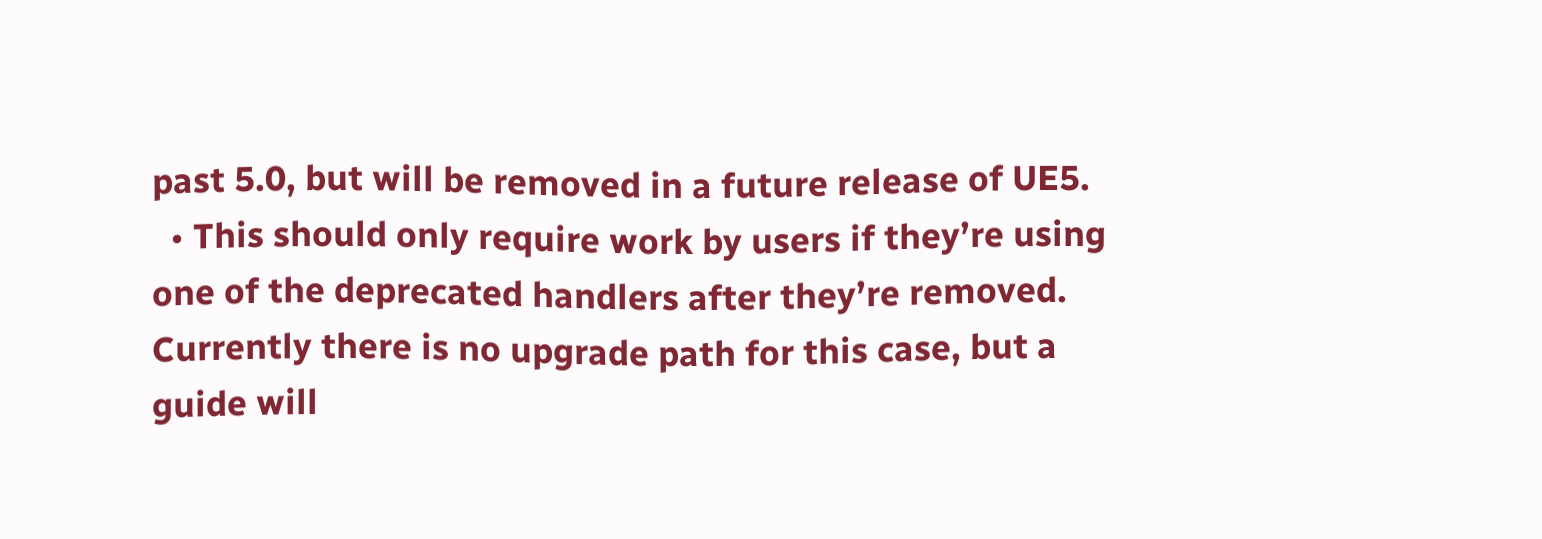past 5.0, but will be removed in a future release of UE5.
  • This should only require work by users if they’re using one of the deprecated handlers after they’re removed. Currently there is no upgrade path for this case, but a guide will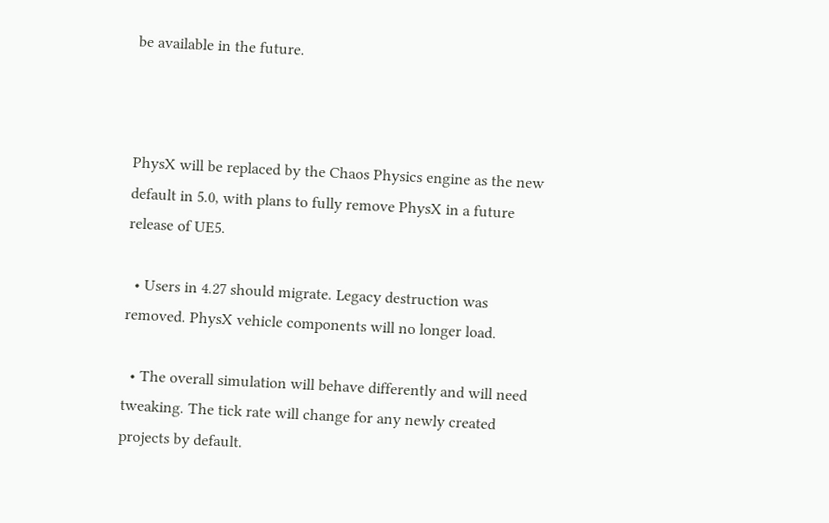be available in the future.



PhysX will be replaced by the Chaos Physics engine as the new default in 5.0, with plans to fully remove PhysX in a future release of UE5.

  • Users in 4.27 should migrate. Legacy destruction was removed. PhysX vehicle components will no longer load.

  • The overall simulation will behave differently and will need tweaking. The tick rate will change for any newly created projects by default.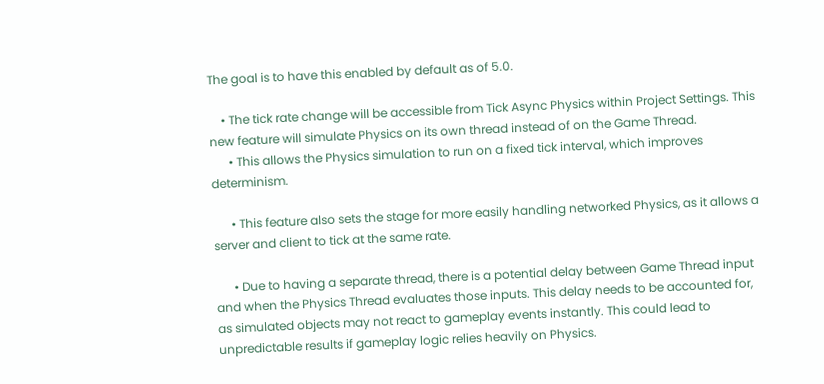The goal is to have this enabled by default as of 5.0.

    • The tick rate change will be accessible from Tick Async Physics within Project Settings. This new feature will simulate Physics on its own thread instead of on the Game Thread.
      • This allows the Physics simulation to run on a fixed tick interval, which improves determinism.

      • This feature also sets the stage for more easily handling networked Physics, as it allows a server and client to tick at the same rate.

      • Due to having a separate thread, there is a potential delay between Game Thread input and when the Physics Thread evaluates those inputs. This delay needs to be accounted for, as simulated objects may not react to gameplay events instantly. This could lead to unpredictable results if gameplay logic relies heavily on Physics.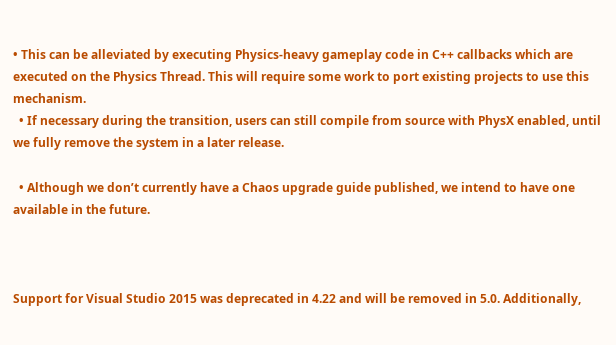• This can be alleviated by executing Physics-heavy gameplay code in C++ callbacks which are executed on the Physics Thread. This will require some work to port existing projects to use this mechanism.
  • If necessary during the transition, users can still compile from source with PhysX enabled, until we fully remove the system in a later release.

  • Although we don’t currently have a Chaos upgrade guide published, we intend to have one available in the future.



Support for Visual Studio 2015 was deprecated in 4.22 and will be removed in 5.0. Additionally,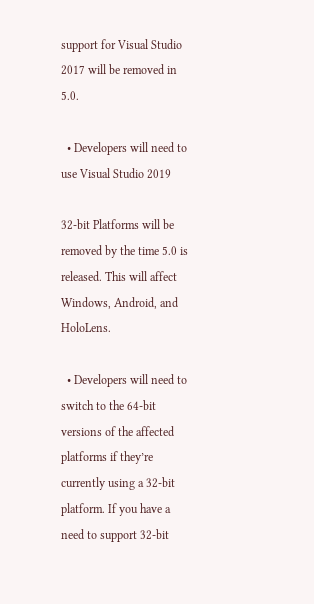support for Visual Studio 2017 will be removed in 5.0.

  • Developers will need to use Visual Studio 2019

32-bit Platforms will be removed by the time 5.0 is released. This will affect Windows, Android, and HoloLens.

  • Developers will need to switch to the 64-bit versions of the affected platforms if they’re currently using a 32-bit platform. If you have a need to support 32-bit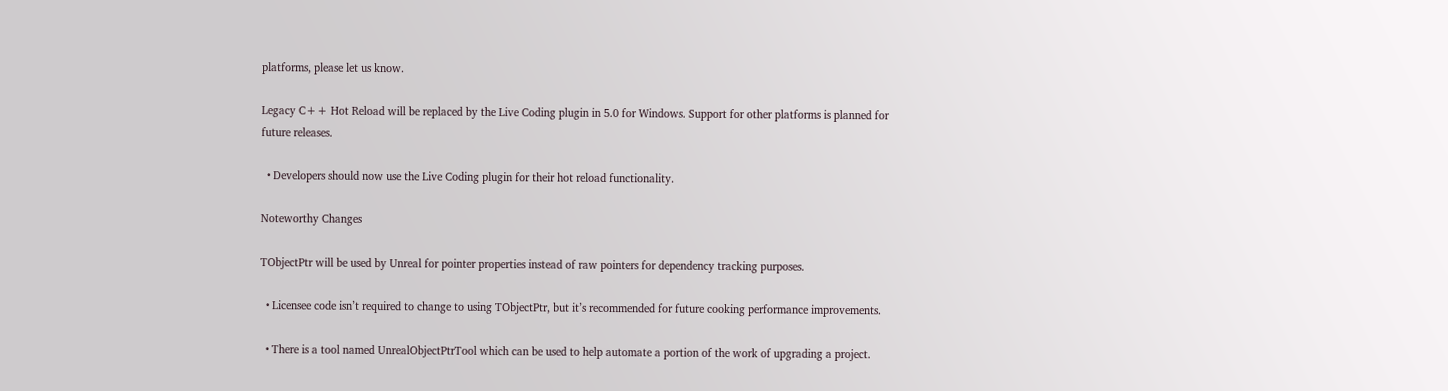platforms, please let us know.

Legacy C++ Hot Reload will be replaced by the Live Coding plugin in 5.0 for Windows. Support for other platforms is planned for future releases.

  • Developers should now use the Live Coding plugin for their hot reload functionality.

Noteworthy Changes

TObjectPtr will be used by Unreal for pointer properties instead of raw pointers for dependency tracking purposes.

  • Licensee code isn’t required to change to using TObjectPtr, but it’s recommended for future cooking performance improvements.

  • There is a tool named UnrealObjectPtrTool which can be used to help automate a portion of the work of upgrading a project.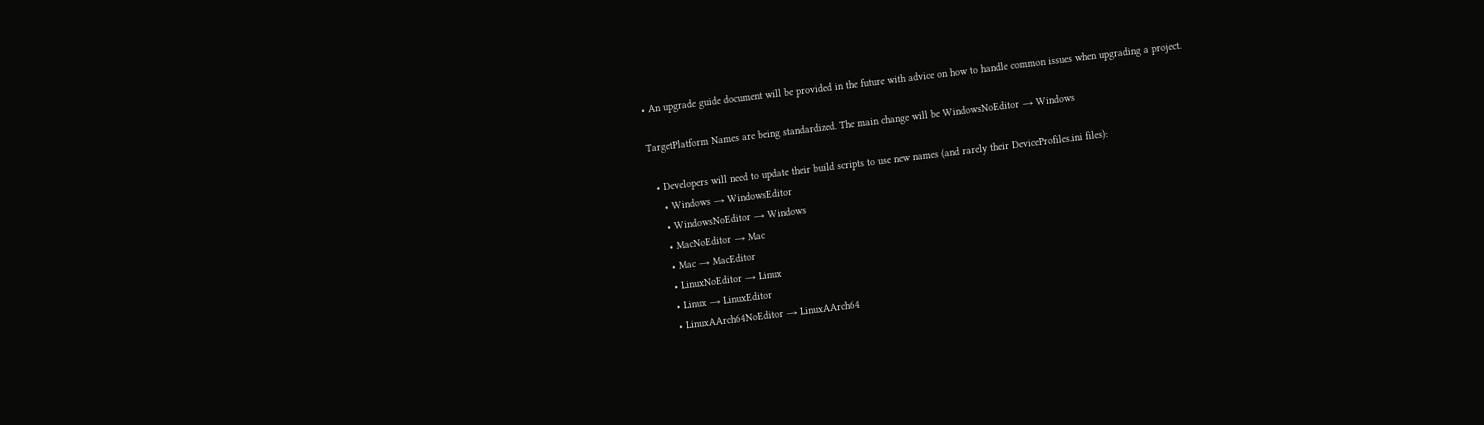• An upgrade guide document will be provided in the future with advice on how to handle common issues when upgrading a project.

TargetPlatform Names are being standardized. The main change will be WindowsNoEditor → Windows

  • Developers will need to update their build scripts to use new names (and rarely their DeviceProfiles.ini files):
    • Windows → WindowsEditor
    • WindowsNoEditor → Windows
    • MacNoEditor → Mac
    • Mac → MacEditor
    • LinuxNoEditor → Linux
    • Linux → LinuxEditor
    • LinuxAArch64NoEditor → LinuxAArch64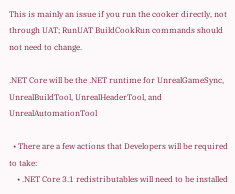This is mainly an issue if you run the cooker directly, not through UAT; RunUAT BuildCookRun commands should not need to change.

.NET Core will be the .NET runtime for UnrealGameSync, UnrealBuildTool, UnrealHeaderTool, and UnrealAutomationTool

  • There are a few actions that Developers will be required to take:
    • .NET Core 3.1 redistributables will need to be installed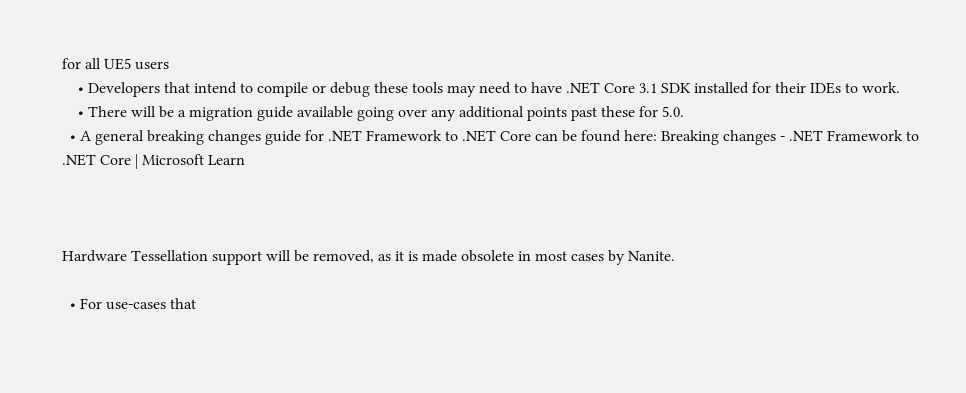for all UE5 users
    • Developers that intend to compile or debug these tools may need to have .NET Core 3.1 SDK installed for their IDEs to work.
    • There will be a migration guide available going over any additional points past these for 5.0.
  • A general breaking changes guide for .NET Framework to .NET Core can be found here: Breaking changes - .NET Framework to .NET Core | Microsoft Learn



Hardware Tessellation support will be removed, as it is made obsolete in most cases by Nanite.

  • For use-cases that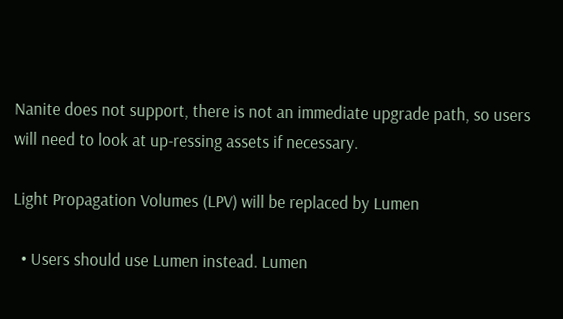Nanite does not support, there is not an immediate upgrade path, so users will need to look at up-ressing assets if necessary.

Light Propagation Volumes (LPV) will be replaced by Lumen

  • Users should use Lumen instead. Lumen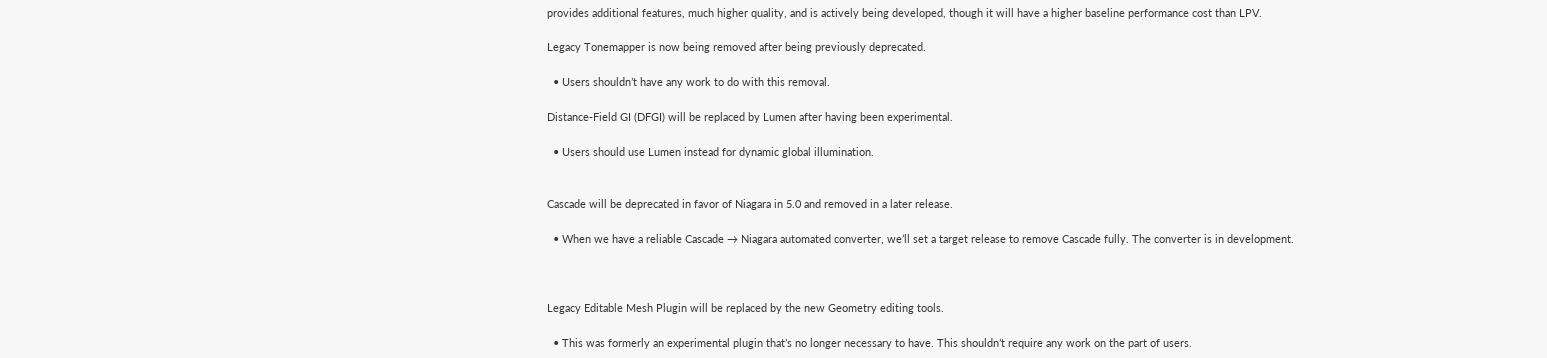provides additional features, much higher quality, and is actively being developed, though it will have a higher baseline performance cost than LPV.

Legacy Tonemapper is now being removed after being previously deprecated.

  • Users shouldn’t have any work to do with this removal.

Distance-Field GI (DFGI) will be replaced by Lumen after having been experimental.

  • Users should use Lumen instead for dynamic global illumination.


Cascade will be deprecated in favor of Niagara in 5.0 and removed in a later release.

  • When we have a reliable Cascade → Niagara automated converter, we’ll set a target release to remove Cascade fully. The converter is in development.



Legacy Editable Mesh Plugin will be replaced by the new Geometry editing tools.

  • This was formerly an experimental plugin that’s no longer necessary to have. This shouldn’t require any work on the part of users.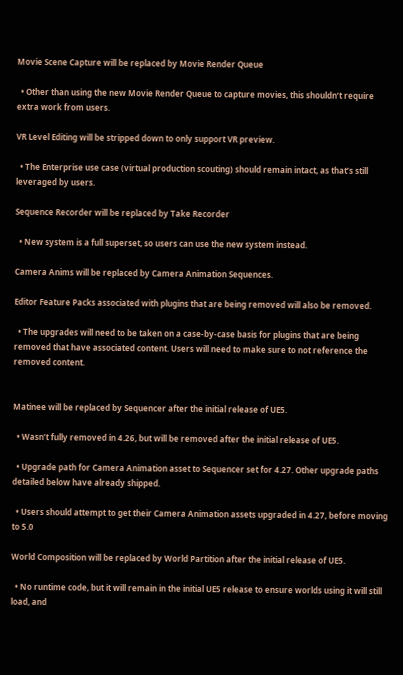Movie Scene Capture will be replaced by Movie Render Queue

  • Other than using the new Movie Render Queue to capture movies, this shouldn’t require extra work from users.

VR Level Editing will be stripped down to only support VR preview.

  • The Enterprise use case (virtual production scouting) should remain intact, as that’s still leveraged by users.

Sequence Recorder will be replaced by Take Recorder

  • New system is a full superset, so users can use the new system instead.

Camera Anims will be replaced by Camera Animation Sequences.

Editor Feature Packs associated with plugins that are being removed will also be removed.

  • The upgrades will need to be taken on a case-by-case basis for plugins that are being removed that have associated content. Users will need to make sure to not reference the removed content.


Matinee will be replaced by Sequencer after the initial release of UE5.

  • Wasn’t fully removed in 4.26, but will be removed after the initial release of UE5.

  • Upgrade path for Camera Animation asset to Sequencer set for 4.27. Other upgrade paths detailed below have already shipped.

  • Users should attempt to get their Camera Animation assets upgraded in 4.27, before moving to 5.0

World Composition will be replaced by World Partition after the initial release of UE5.

  • No runtime code, but it will remain in the initial UE5 release to ensure worlds using it will still load, and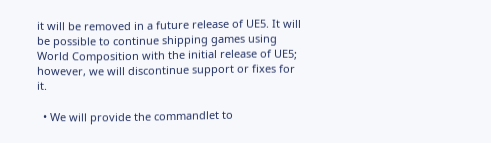it will be removed in a future release of UE5. It will be possible to continue shipping games using World Composition with the initial release of UE5; however, we will discontinue support or fixes for it.

  • We will provide the commandlet to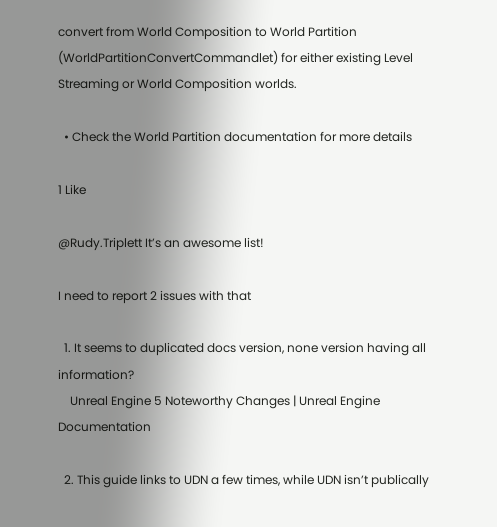convert from World Composition to World Partition (WorldPartitionConvertCommandlet) for either existing Level Streaming or World Composition worlds.

  • Check the World Partition documentation for more details

1 Like

@Rudy.Triplett It’s an awesome list!

I need to report 2 issues with that

  1. It seems to duplicated docs version, none version having all information?
    Unreal Engine 5 Noteworthy Changes | Unreal Engine Documentation

  2. This guide links to UDN a few times, while UDN isn’t publically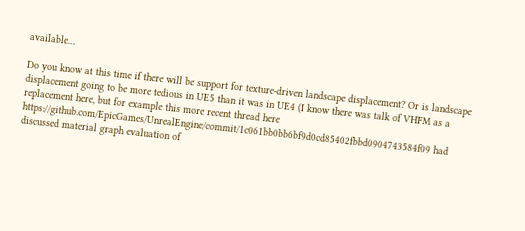available…

Do you know at this time if there will be support for texture-driven landscape displacement? Or is landscape displacement going to be more tedious in UE5 than it was in UE4 (I know there was talk of VHFM as a replacement here, but for example this more recent thread here https://github.com/EpicGames/UnrealEngine/commit/1c061bb0bb6bf9d0cd85402fbbd0904743584f09 had discussed material graph evaluation of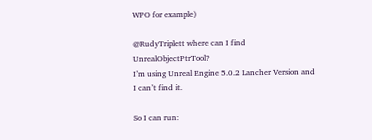WPO for example)

@RudyTriplett where can I find UnrealObjectPtrTool?
I’m using Unreal Engine 5.0.2 Lancher Version and I can’t find it.

So I can run: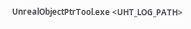UnrealObjectPtrTool.exe <UHT_LOG_PATH>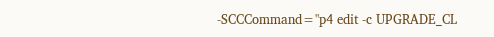-SCCCommand="p4 edit -c UPGRADE_CL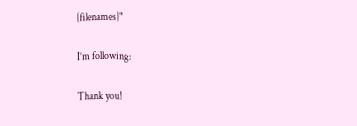{filenames}"

I’m following:

Thank you!